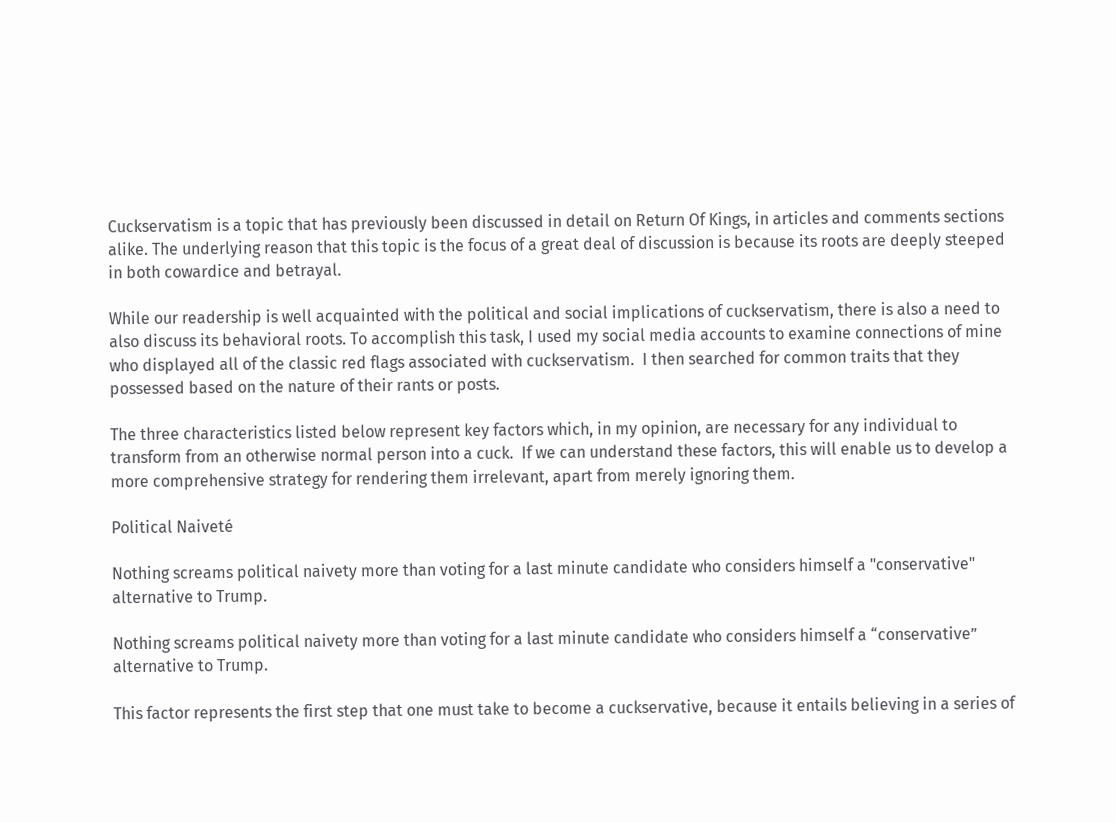Cuckservatism is a topic that has previously been discussed in detail on Return Of Kings, in articles and comments sections alike. The underlying reason that this topic is the focus of a great deal of discussion is because its roots are deeply steeped in both cowardice and betrayal.

While our readership is well acquainted with the political and social implications of cuckservatism, there is also a need to also discuss its behavioral roots. To accomplish this task, I used my social media accounts to examine connections of mine who displayed all of the classic red flags associated with cuckservatism.  I then searched for common traits that they possessed based on the nature of their rants or posts.

The three characteristics listed below represent key factors which, in my opinion, are necessary for any individual to transform from an otherwise normal person into a cuck.  If we can understand these factors, this will enable us to develop a more comprehensive strategy for rendering them irrelevant, apart from merely ignoring them.

Political Naiveté

Nothing screams political naivety more than voting for a last minute candidate who considers himself a "conservative" alternative to Trump.

Nothing screams political naivety more than voting for a last minute candidate who considers himself a “conservative” alternative to Trump.

This factor represents the first step that one must take to become a cuckservative, because it entails believing in a series of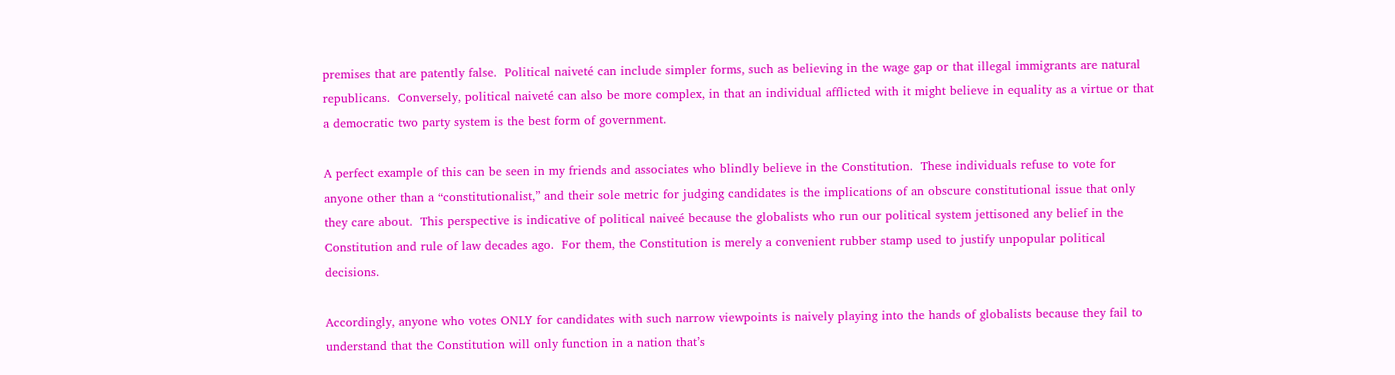premises that are patently false.  Political naiveté can include simpler forms, such as believing in the wage gap or that illegal immigrants are natural republicans.  Conversely, political naiveté can also be more complex, in that an individual afflicted with it might believe in equality as a virtue or that a democratic two party system is the best form of government.

A perfect example of this can be seen in my friends and associates who blindly believe in the Constitution.  These individuals refuse to vote for anyone other than a “constitutionalist,” and their sole metric for judging candidates is the implications of an obscure constitutional issue that only they care about.  This perspective is indicative of political naiveé because the globalists who run our political system jettisoned any belief in the Constitution and rule of law decades ago.  For them, the Constitution is merely a convenient rubber stamp used to justify unpopular political decisions.

Accordingly, anyone who votes ONLY for candidates with such narrow viewpoints is naively playing into the hands of globalists because they fail to understand that the Constitution will only function in a nation that’s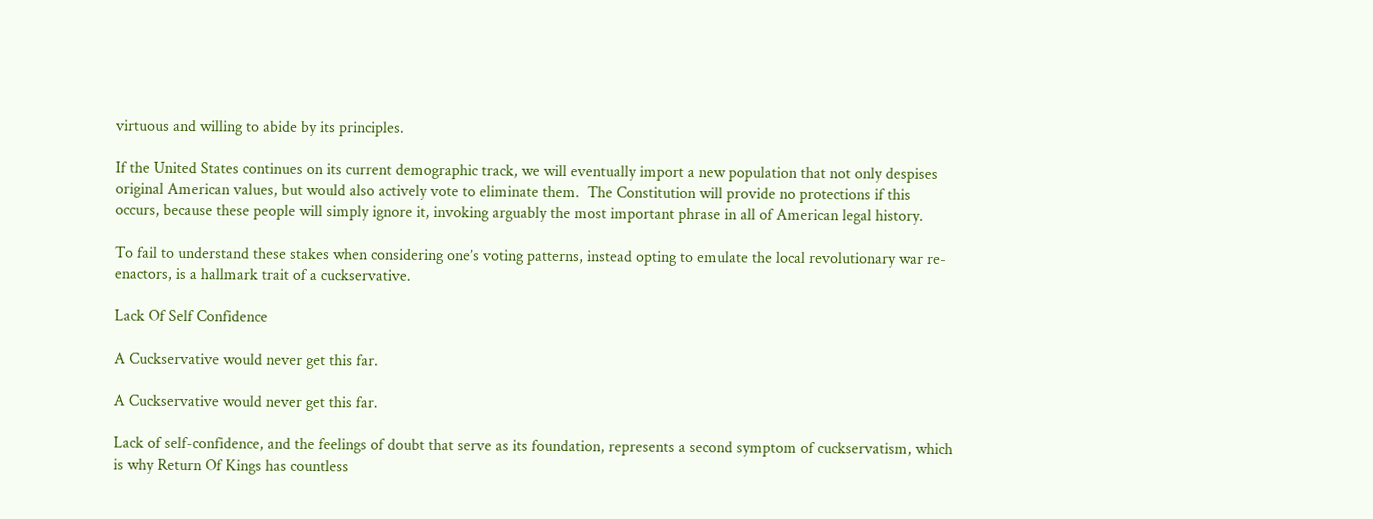virtuous and willing to abide by its principles.

If the United States continues on its current demographic track, we will eventually import a new population that not only despises original American values, but would also actively vote to eliminate them.  The Constitution will provide no protections if this occurs, because these people will simply ignore it, invoking arguably the most important phrase in all of American legal history.

To fail to understand these stakes when considering one’s voting patterns, instead opting to emulate the local revolutionary war re-enactors, is a hallmark trait of a cuckservative.

Lack Of Self Confidence

A Cuckservative would never get this far.

A Cuckservative would never get this far.

Lack of self-confidence, and the feelings of doubt that serve as its foundation, represents a second symptom of cuckservatism, which is why Return Of Kings has countless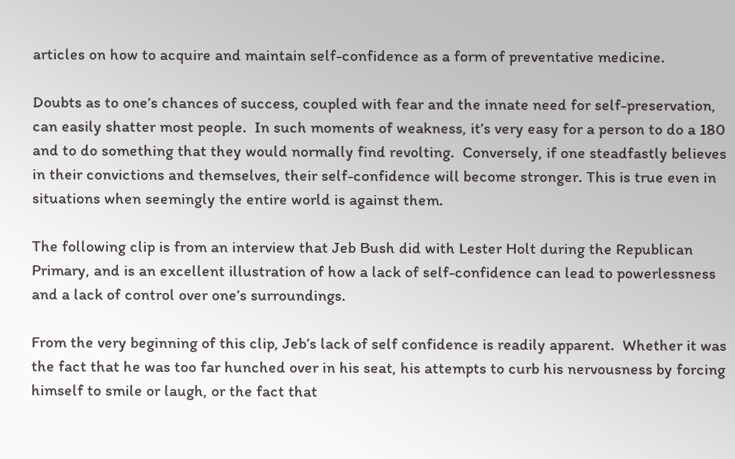articles on how to acquire and maintain self-confidence as a form of preventative medicine.

Doubts as to one’s chances of success, coupled with fear and the innate need for self-preservation, can easily shatter most people.  In such moments of weakness, it’s very easy for a person to do a 180 and to do something that they would normally find revolting.  Conversely, if one steadfastly believes in their convictions and themselves, their self-confidence will become stronger. This is true even in situations when seemingly the entire world is against them.

The following clip is from an interview that Jeb Bush did with Lester Holt during the Republican Primary, and is an excellent illustration of how a lack of self-confidence can lead to powerlessness and a lack of control over one’s surroundings.

From the very beginning of this clip, Jeb’s lack of self confidence is readily apparent.  Whether it was the fact that he was too far hunched over in his seat, his attempts to curb his nervousness by forcing himself to smile or laugh, or the fact that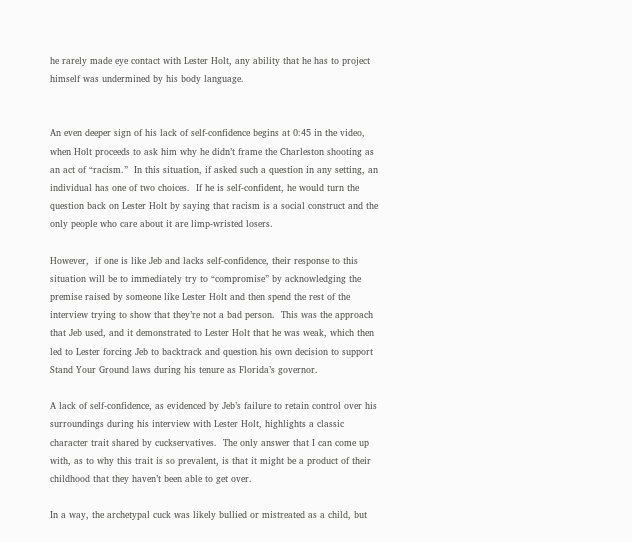he rarely made eye contact with Lester Holt, any ability that he has to project himself was undermined by his body language.


An even deeper sign of his lack of self-confidence begins at 0:45 in the video, when Holt proceeds to ask him why he didn’t frame the Charleston shooting as an act of “racism.”  In this situation, if asked such a question in any setting, an individual has one of two choices.  If he is self-confident, he would turn the question back on Lester Holt by saying that racism is a social construct and the only people who care about it are limp-wristed losers.

However,  if one is like Jeb and lacks self-confidence, their response to this situation will be to immediately try to “compromise” by acknowledging the premise raised by someone like Lester Holt and then spend the rest of the interview trying to show that they’re not a bad person.  This was the approach that Jeb used, and it demonstrated to Lester Holt that he was weak, which then led to Lester forcing Jeb to backtrack and question his own decision to support Stand Your Ground laws during his tenure as Florida’s governor.

A lack of self-confidence, as evidenced by Jeb’s failure to retain control over his surroundings during his interview with Lester Holt, highlights a classic character trait shared by cuckservatives.  The only answer that I can come up with, as to why this trait is so prevalent, is that it might be a product of their childhood that they haven’t been able to get over.

In a way, the archetypal cuck was likely bullied or mistreated as a child, but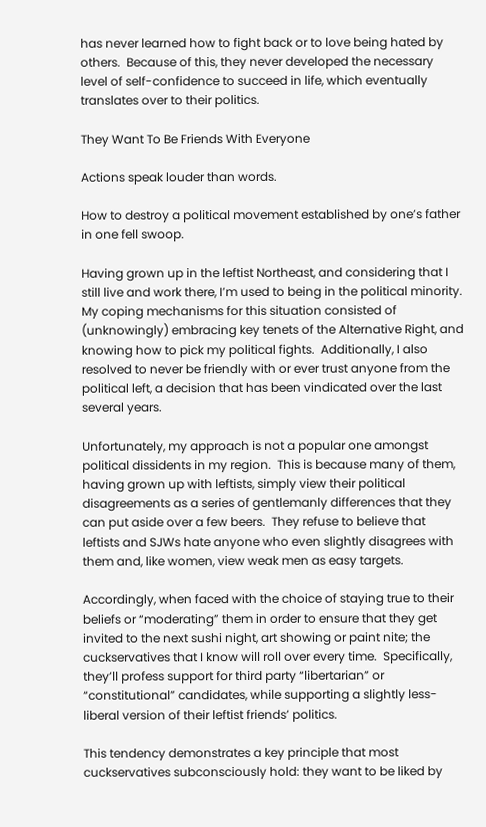has never learned how to fight back or to love being hated by others.  Because of this, they never developed the necessary level of self-confidence to succeed in life, which eventually translates over to their politics.

They Want To Be Friends With Everyone

Actions speak louder than words.

How to destroy a political movement established by one’s father in one fell swoop.

Having grown up in the leftist Northeast, and considering that I still live and work there, I’m used to being in the political minority.  My coping mechanisms for this situation consisted of (unknowingly) embracing key tenets of the Alternative Right, and knowing how to pick my political fights.  Additionally, I also resolved to never be friendly with or ever trust anyone from the political left, a decision that has been vindicated over the last several years.

Unfortunately, my approach is not a popular one amongst political dissidents in my region.  This is because many of them, having grown up with leftists, simply view their political disagreements as a series of gentlemanly differences that they can put aside over a few beers.  They refuse to believe that leftists and SJWs hate anyone who even slightly disagrees with them and, like women, view weak men as easy targets.

Accordingly, when faced with the choice of staying true to their beliefs or “moderating” them in order to ensure that they get invited to the next sushi night, art showing or paint nite; the cuckservatives that I know will roll over every time.  Specifically, they’ll profess support for third party “libertarian” or “constitutional” candidates, while supporting a slightly less-liberal version of their leftist friends’ politics.

This tendency demonstrates a key principle that most cuckservatives subconsciously hold: they want to be liked by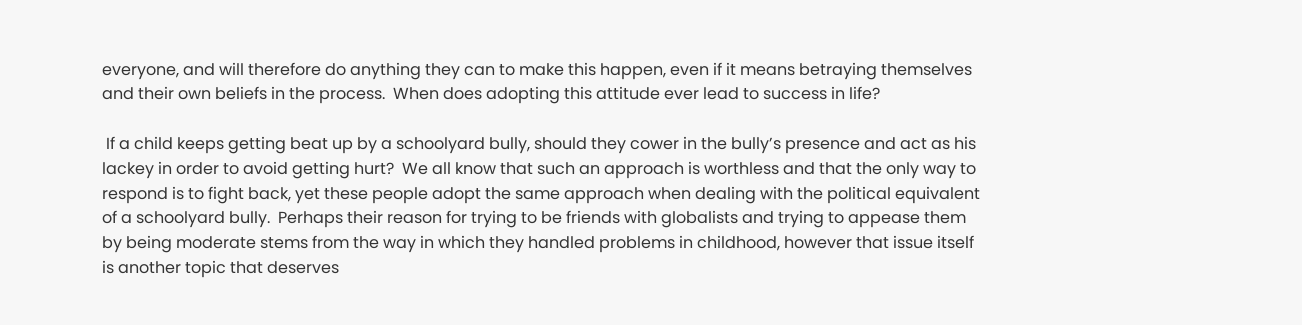everyone, and will therefore do anything they can to make this happen, even if it means betraying themselves and their own beliefs in the process.  When does adopting this attitude ever lead to success in life?

 If a child keeps getting beat up by a schoolyard bully, should they cower in the bully’s presence and act as his lackey in order to avoid getting hurt?  We all know that such an approach is worthless and that the only way to respond is to fight back, yet these people adopt the same approach when dealing with the political equivalent of a schoolyard bully.  Perhaps their reason for trying to be friends with globalists and trying to appease them by being moderate stems from the way in which they handled problems in childhood, however that issue itself is another topic that deserves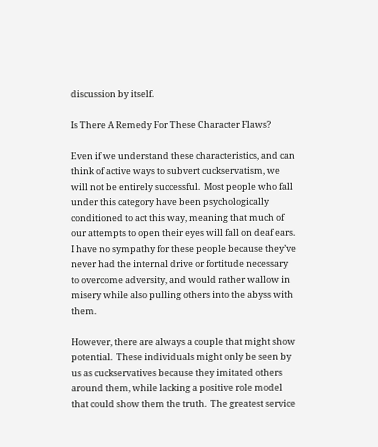discussion by itself.

Is There A Remedy For These Character Flaws?

Even if we understand these characteristics, and can think of active ways to subvert cuckservatism, we will not be entirely successful.  Most people who fall under this category have been psychologically conditioned to act this way, meaning that much of our attempts to open their eyes will fall on deaf ears.  I have no sympathy for these people because they’ve never had the internal drive or fortitude necessary to overcome adversity, and would rather wallow in misery while also pulling others into the abyss with them.

However, there are always a couple that might show potential.  These individuals might only be seen by us as cuckservatives because they imitated others around them, while lacking a positive role model that could show them the truth.  The greatest service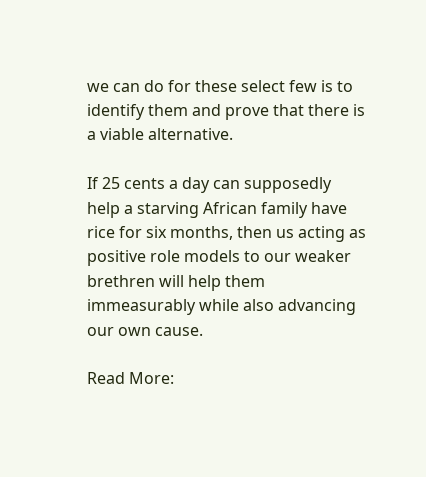we can do for these select few is to identify them and prove that there is a viable alternative.

If 25 cents a day can supposedly help a starving African family have rice for six months, then us acting as positive role models to our weaker brethren will help them immeasurably while also advancing our own cause.

Read More: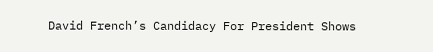David French’s Candidacy For President Shows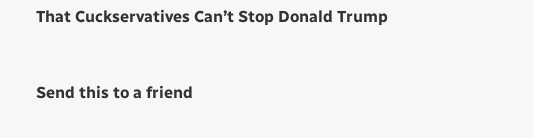That Cuckservatives Can’t Stop Donald Trump


Send this to a friend